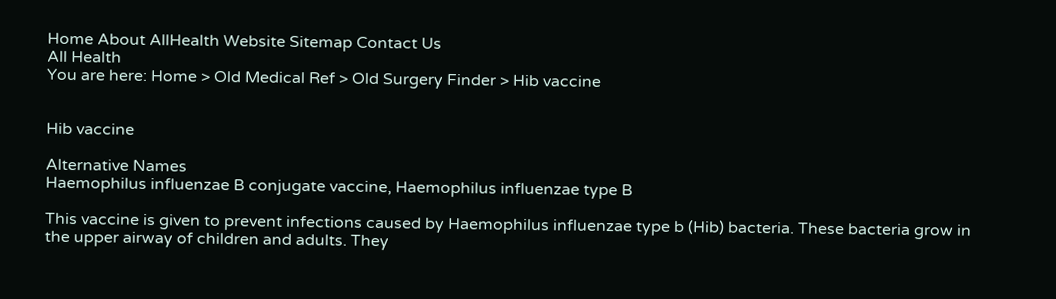Home About AllHealth Website Sitemap Contact Us
All Health
You are here: Home > Old Medical Ref > Old Surgery Finder > Hib vaccine


Hib vaccine

Alternative Names
Haemophilus influenzae B conjugate vaccine, Haemophilus influenzae type B

This vaccine is given to prevent infections caused by Haemophilus influenzae type b (Hib) bacteria. These bacteria grow in the upper airway of children and adults. They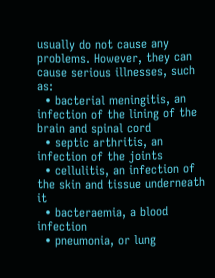usually do not cause any problems. However, they can cause serious illnesses, such as:
  • bacterial meningitis, an infection of the lining of the brain and spinal cord
  • septic arthritis, an infection of the joints
  • cellulitis, an infection of the skin and tissue underneath it
  • bacteraemia, a blood infection
  • pneumonia, or lung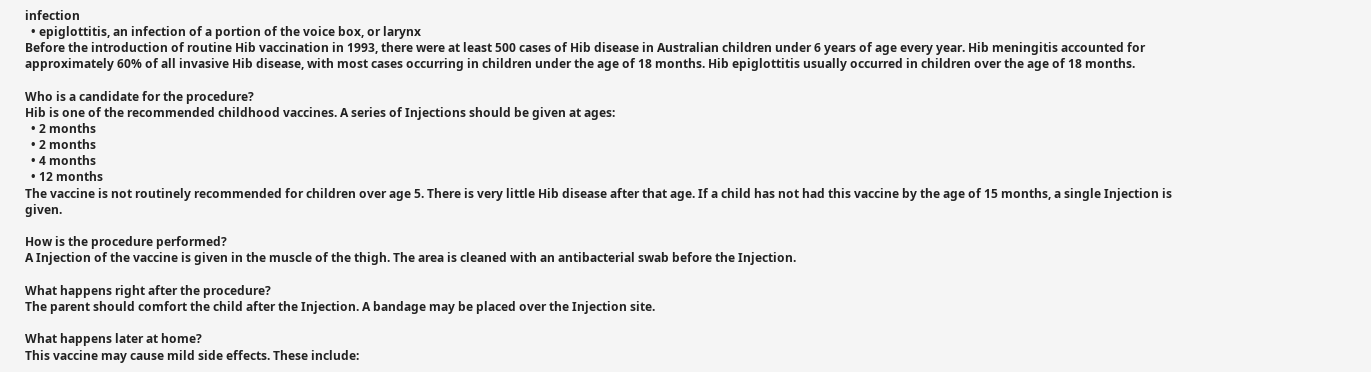infection
  • epiglottitis, an infection of a portion of the voice box, or larynx
Before the introduction of routine Hib vaccination in 1993, there were at least 500 cases of Hib disease in Australian children under 6 years of age every year. Hib meningitis accounted for approximately 60% of all invasive Hib disease, with most cases occurring in children under the age of 18 months. Hib epiglottitis usually occurred in children over the age of 18 months.

Who is a candidate for the procedure?
Hib is one of the recommended childhood vaccines. A series of Injections should be given at ages:
  • 2 months
  • 2 months
  • 4 months
  • 12 months
The vaccine is not routinely recommended for children over age 5. There is very little Hib disease after that age. If a child has not had this vaccine by the age of 15 months, a single Injection is given.

How is the procedure performed?
A Injection of the vaccine is given in the muscle of the thigh. The area is cleaned with an antibacterial swab before the Injection.

What happens right after the procedure?
The parent should comfort the child after the Injection. A bandage may be placed over the Injection site.

What happens later at home?
This vaccine may cause mild side effects. These include: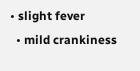• slight fever
  • mild crankiness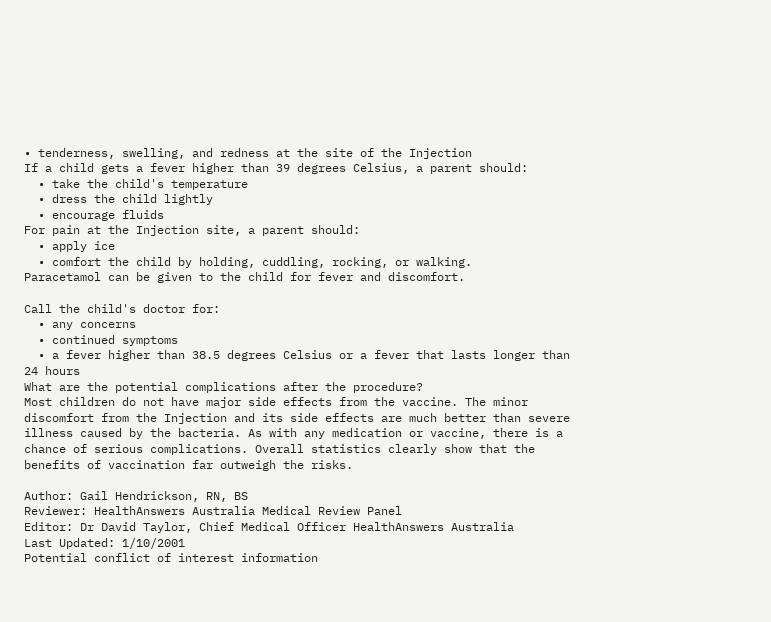• tenderness, swelling, and redness at the site of the Injection
If a child gets a fever higher than 39 degrees Celsius, a parent should:
  • take the child's temperature
  • dress the child lightly
  • encourage fluids
For pain at the Injection site, a parent should:
  • apply ice
  • comfort the child by holding, cuddling, rocking, or walking.
Paracetamol can be given to the child for fever and discomfort.

Call the child's doctor for:
  • any concerns
  • continued symptoms
  • a fever higher than 38.5 degrees Celsius or a fever that lasts longer than 24 hours
What are the potential complications after the procedure?
Most children do not have major side effects from the vaccine. The minor discomfort from the Injection and its side effects are much better than severe illness caused by the bacteria. As with any medication or vaccine, there is a chance of serious complications. Overall statistics clearly show that the benefits of vaccination far outweigh the risks.

Author: Gail Hendrickson, RN, BS
Reviewer: HealthAnswers Australia Medical Review Panel
Editor: Dr David Taylor, Chief Medical Officer HealthAnswers Australia
Last Updated: 1/10/2001
Potential conflict of interest information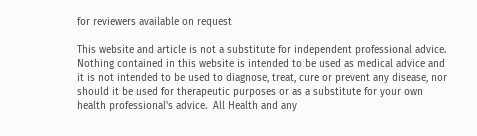for reviewers available on request

This website and article is not a substitute for independent professional advice. Nothing contained in this website is intended to be used as medical advice and it is not intended to be used to diagnose, treat, cure or prevent any disease, nor should it be used for therapeutic purposes or as a substitute for your own health professional's advice.  All Health and any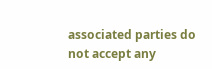associated parties do not accept any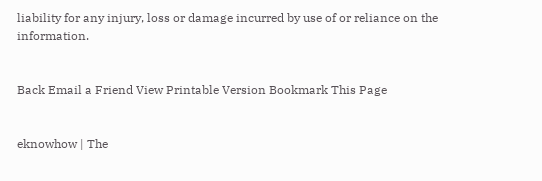liability for any injury, loss or damage incurred by use of or reliance on the information.


Back Email a Friend View Printable Version Bookmark This Page


eknowhow | The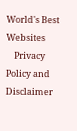World's Best Websites
    Privacy Policy and Disclaimer